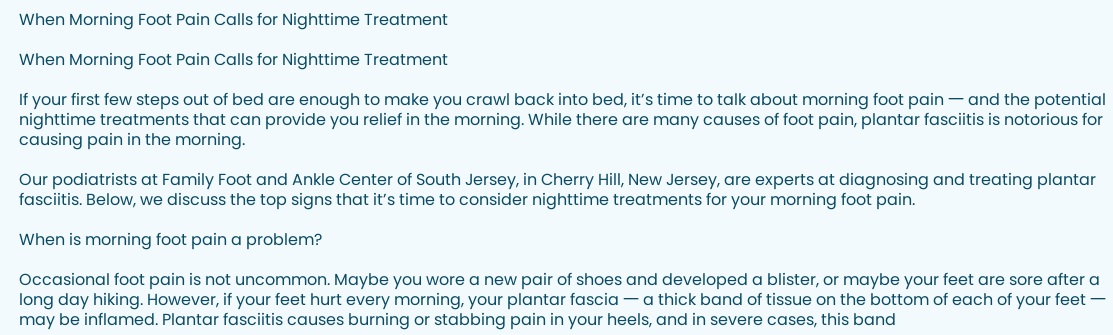When Morning Foot Pain Calls for Nighttime Treatment

When Morning Foot Pain Calls for Nighttime Treatment

If your first few steps out of bed are enough to make you crawl back into bed, it’s time to talk about morning foot pain 一 and the potential nighttime treatments that can provide you relief in the morning. While there are many causes of foot pain, plantar fasciitis is notorious for causing pain in the morning.

Our podiatrists at Family Foot and Ankle Center of South Jersey, in Cherry Hill, New Jersey, are experts at diagnosing and treating plantar fasciitis. Below, we discuss the top signs that it’s time to consider nighttime treatments for your morning foot pain.

When is morning foot pain a problem?

Occasional foot pain is not uncommon. Maybe you wore a new pair of shoes and developed a blister, or maybe your feet are sore after a long day hiking. However, if your feet hurt every morning, your plantar fascia 一 a thick band of tissue on the bottom of each of your feet 一 may be inflamed. Plantar fasciitis causes burning or stabbing pain in your heels, and in severe cases, this band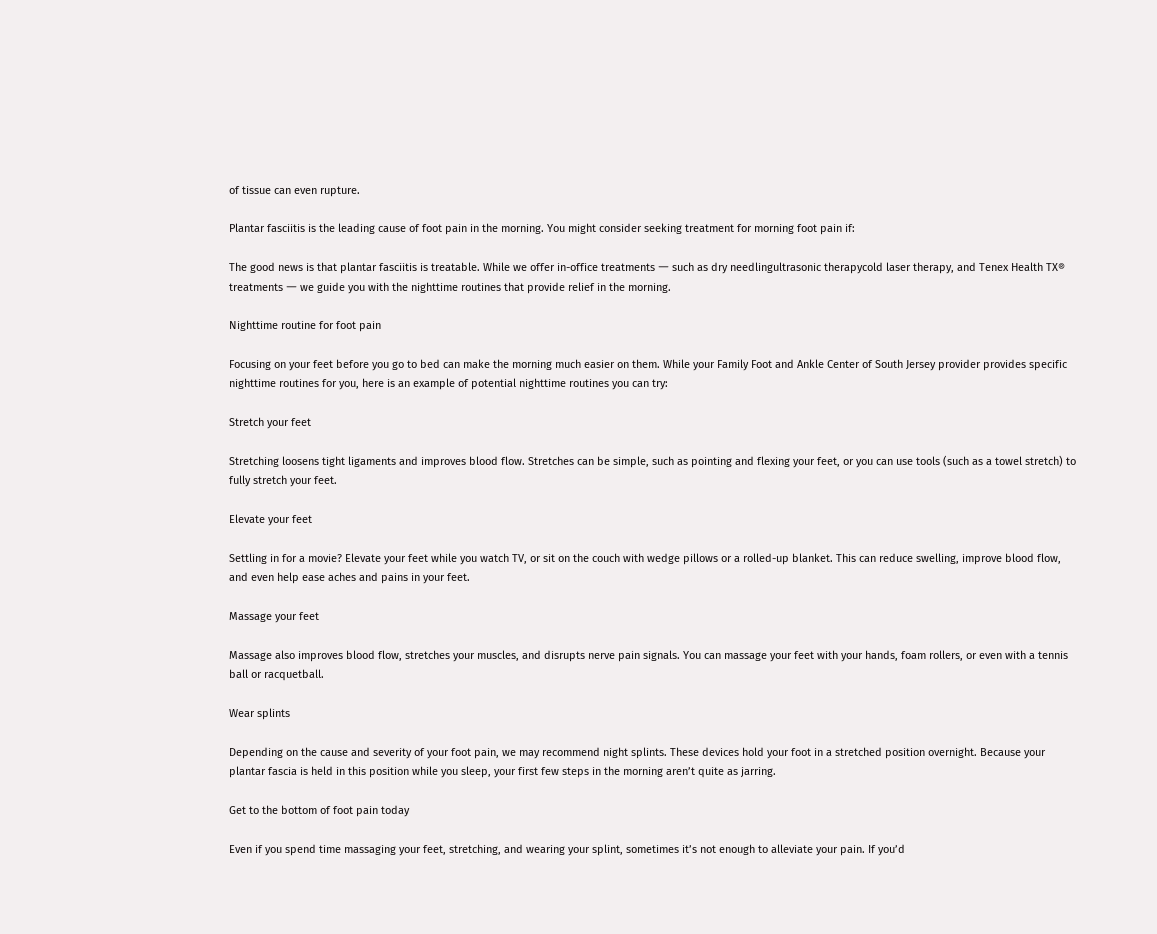of tissue can even rupture.

Plantar fasciitis is the leading cause of foot pain in the morning. You might consider seeking treatment for morning foot pain if:

The good news is that plantar fasciitis is treatable. While we offer in-office treatments 一 such as dry needlingultrasonic therapycold laser therapy, and Tenex Health TX® treatments 一 we guide you with the nighttime routines that provide relief in the morning.

Nighttime routine for foot pain

Focusing on your feet before you go to bed can make the morning much easier on them. While your Family Foot and Ankle Center of South Jersey provider provides specific nighttime routines for you, here is an example of potential nighttime routines you can try:

Stretch your feet

Stretching loosens tight ligaments and improves blood flow. Stretches can be simple, such as pointing and flexing your feet, or you can use tools (such as a towel stretch) to fully stretch your feet.

Elevate your feet

Settling in for a movie? Elevate your feet while you watch TV, or sit on the couch with wedge pillows or a rolled-up blanket. This can reduce swelling, improve blood flow, and even help ease aches and pains in your feet.

Massage your feet

Massage also improves blood flow, stretches your muscles, and disrupts nerve pain signals. You can massage your feet with your hands, foam rollers, or even with a tennis ball or racquetball.

Wear splints

Depending on the cause and severity of your foot pain, we may recommend night splints. These devices hold your foot in a stretched position overnight. Because your plantar fascia is held in this position while you sleep, your first few steps in the morning aren’t quite as jarring.

Get to the bottom of foot pain today

Even if you spend time massaging your feet, stretching, and wearing your splint, sometimes it’s not enough to alleviate your pain. If you’d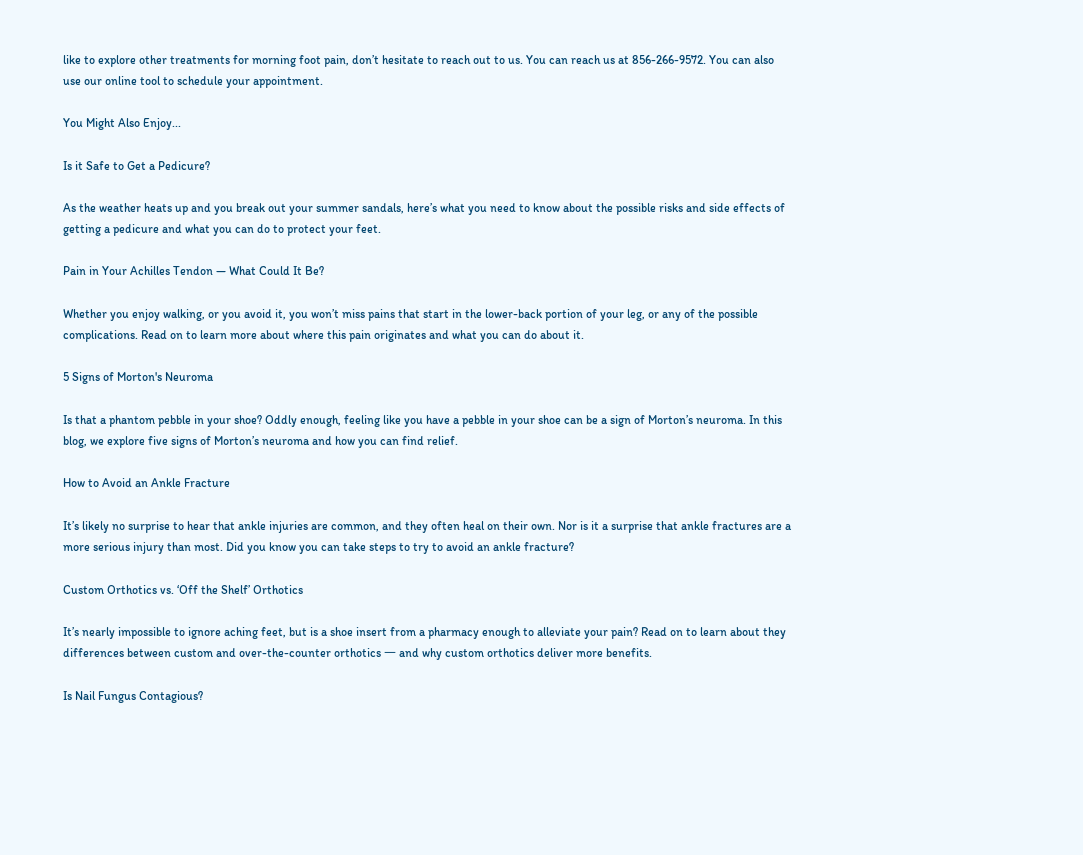like to explore other treatments for morning foot pain, don’t hesitate to reach out to us. You can reach us at 856-266-9572. You can also use our online tool to schedule your appointment.

You Might Also Enjoy...

Is it Safe to Get a Pedicure?

As the weather heats up and you break out your summer sandals, here’s what you need to know about the possible risks and side effects of getting a pedicure and what you can do to protect your feet.

Pain in Your Achilles Tendon — What Could It Be?

Whether you enjoy walking, or you avoid it, you won’t miss pains that start in the lower-back portion of your leg, or any of the possible complications. Read on to learn more about where this pain originates and what you can do about it.

5 Signs of Morton's Neuroma

Is that a phantom pebble in your shoe? Oddly enough, feeling like you have a pebble in your shoe can be a sign of Morton’s neuroma. In this blog, we explore five signs of Morton’s neuroma and how you can find relief.

How to Avoid an Ankle Fracture

It’s likely no surprise to hear that ankle injuries are common, and they often heal on their own. Nor is it a surprise that ankle fractures are a more serious injury than most. Did you know you can take steps to try to avoid an ankle fracture?

Custom Orthotics vs. ‘Off the Shelf’ Orthotics

It’s nearly impossible to ignore aching feet, but is a shoe insert from a pharmacy enough to alleviate your pain? Read on to learn about they differences between custom and over-the-counter orthotics 一 and why custom orthotics deliver more benefits.

Is Nail Fungus Contagious?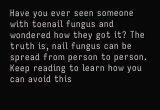Have you ever seen someone with toenail fungus and wondered how they got it? The truth is, nail fungus can be spread from person to person. Keep reading to learn how you can avoid this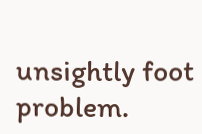unsightly foot problem.